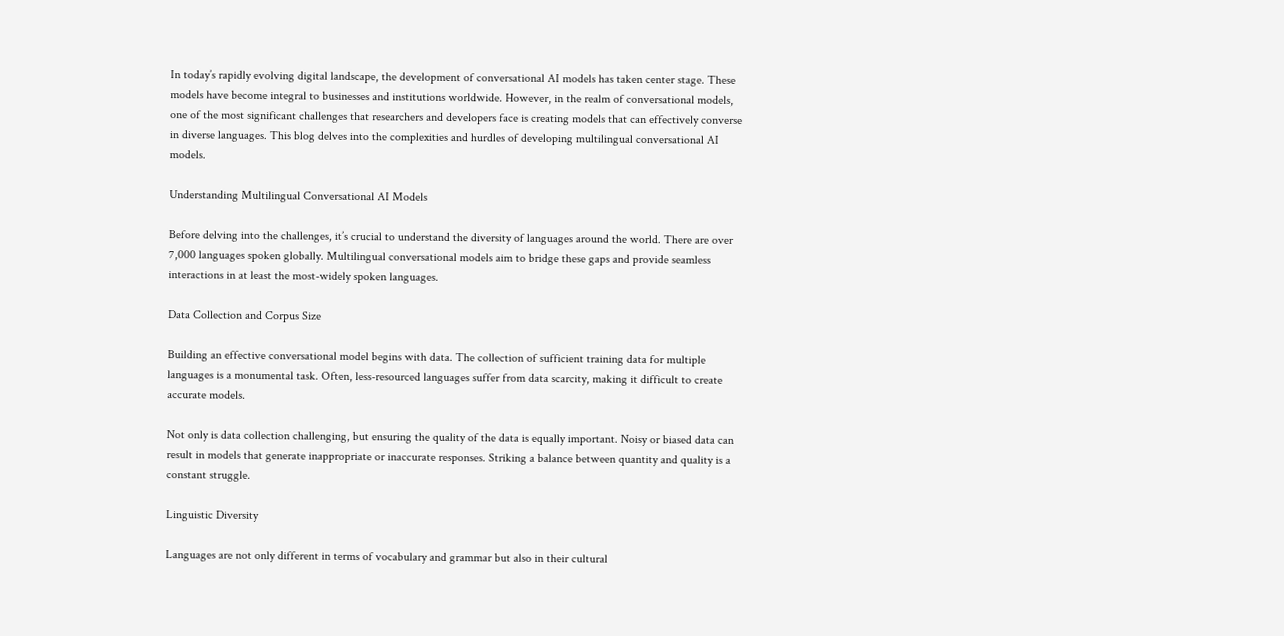In today’s rapidly evolving digital landscape, the development of conversational AI models has taken center stage. These models have become integral to businesses and institutions worldwide. However, in the realm of conversational models, one of the most significant challenges that researchers and developers face is creating models that can effectively converse in diverse languages. This blog delves into the complexities and hurdles of developing multilingual conversational AI models.

Understanding Multilingual Conversational AI Models

Before delving into the challenges, it’s crucial to understand the diversity of languages around the world. There are over 7,000 languages spoken globally. Multilingual conversational models aim to bridge these gaps and provide seamless interactions in at least the most-widely spoken languages.

Data Collection and Corpus Size

Building an effective conversational model begins with data. The collection of sufficient training data for multiple languages is a monumental task. Often, less-resourced languages suffer from data scarcity, making it difficult to create accurate models.

Not only is data collection challenging, but ensuring the quality of the data is equally important. Noisy or biased data can result in models that generate inappropriate or inaccurate responses. Striking a balance between quantity and quality is a constant struggle.

Linguistic Diversity

Languages are not only different in terms of vocabulary and grammar but also in their cultural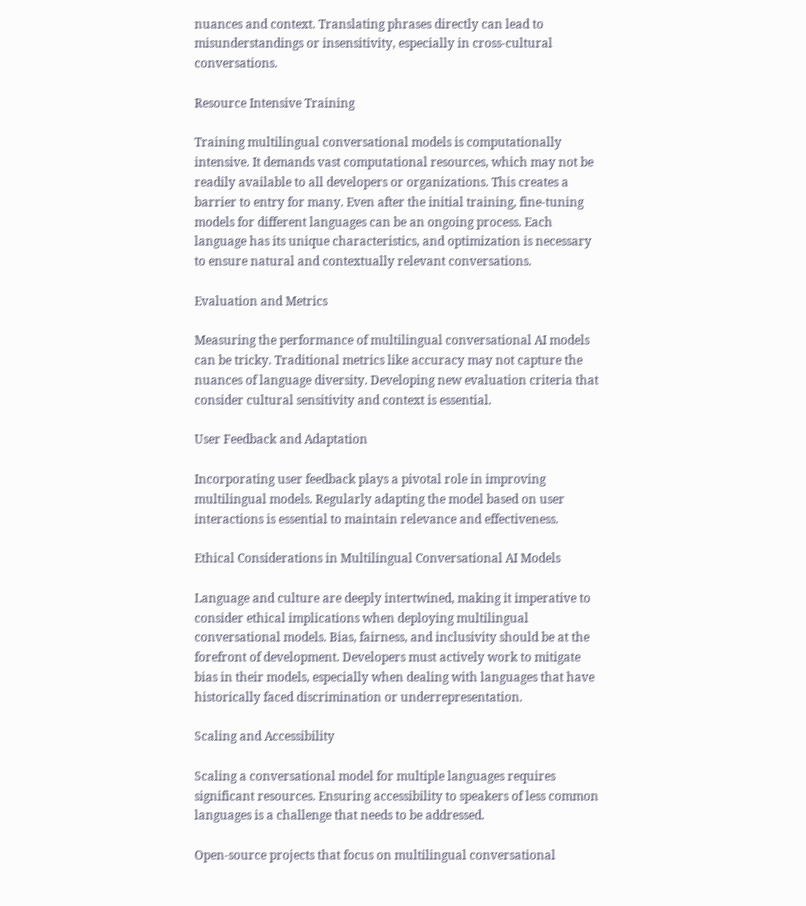nuances and context. Translating phrases directly can lead to misunderstandings or insensitivity, especially in cross-cultural conversations.

Resource Intensive Training

Training multilingual conversational models is computationally intensive. It demands vast computational resources, which may not be readily available to all developers or organizations. This creates a barrier to entry for many. Even after the initial training, fine-tuning models for different languages can be an ongoing process. Each language has its unique characteristics, and optimization is necessary to ensure natural and contextually relevant conversations.

Evaluation and Metrics

Measuring the performance of multilingual conversational AI models can be tricky. Traditional metrics like accuracy may not capture the nuances of language diversity. Developing new evaluation criteria that consider cultural sensitivity and context is essential.

User Feedback and Adaptation

Incorporating user feedback plays a pivotal role in improving multilingual models. Regularly adapting the model based on user interactions is essential to maintain relevance and effectiveness.

Ethical Considerations in Multilingual Conversational AI Models

Language and culture are deeply intertwined, making it imperative to consider ethical implications when deploying multilingual conversational models. Bias, fairness, and inclusivity should be at the forefront of development. Developers must actively work to mitigate bias in their models, especially when dealing with languages that have historically faced discrimination or underrepresentation.

Scaling and Accessibility

Scaling a conversational model for multiple languages requires significant resources. Ensuring accessibility to speakers of less common languages is a challenge that needs to be addressed.

Open-source projects that focus on multilingual conversational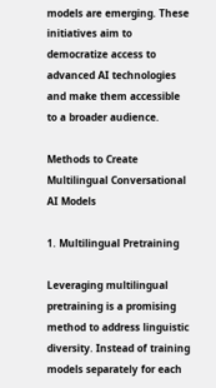models are emerging. These initiatives aim to democratize access to advanced AI technologies and make them accessible to a broader audience.

Methods to Create Multilingual Conversational AI Models

1. Multilingual Pretraining

Leveraging multilingual pretraining is a promising method to address linguistic diversity. Instead of training models separately for each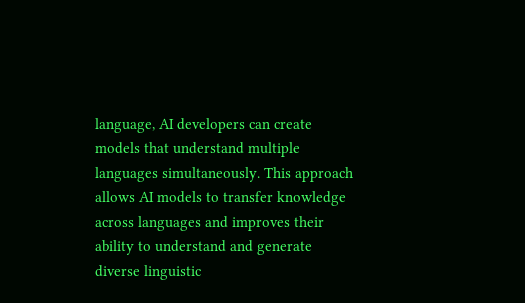language, AI developers can create models that understand multiple languages simultaneously. This approach allows AI models to transfer knowledge across languages and improves their ability to understand and generate diverse linguistic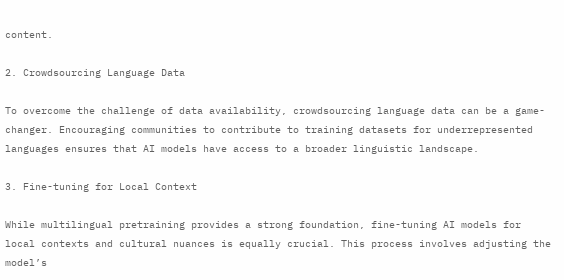content.

2. Crowdsourcing Language Data

To overcome the challenge of data availability, crowdsourcing language data can be a game-changer. Encouraging communities to contribute to training datasets for underrepresented languages ensures that AI models have access to a broader linguistic landscape.

3. Fine-tuning for Local Context

While multilingual pretraining provides a strong foundation, fine-tuning AI models for local contexts and cultural nuances is equally crucial. This process involves adjusting the model’s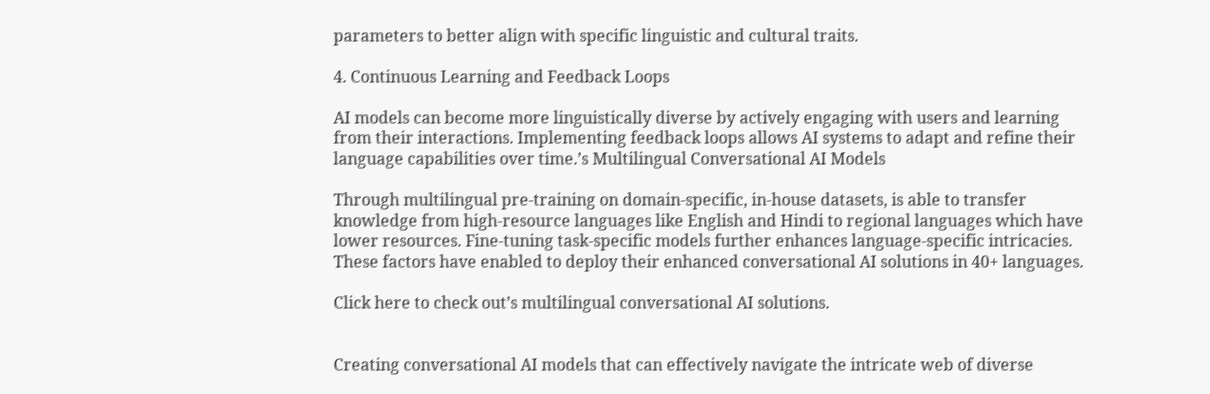parameters to better align with specific linguistic and cultural traits.

4. Continuous Learning and Feedback Loops

AI models can become more linguistically diverse by actively engaging with users and learning from their interactions. Implementing feedback loops allows AI systems to adapt and refine their language capabilities over time.’s Multilingual Conversational AI Models

Through multilingual pre-training on domain-specific, in-house datasets, is able to transfer knowledge from high-resource languages like English and Hindi to regional languages which have lower resources. Fine-tuning task-specific models further enhances language-specific intricacies. These factors have enabled to deploy their enhanced conversational AI solutions in 40+ languages.

Click here to check out’s multilingual conversational AI solutions.


Creating conversational AI models that can effectively navigate the intricate web of diverse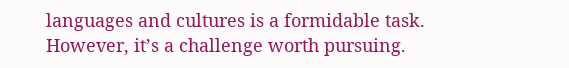languages and cultures is a formidable task. However, it’s a challenge worth pursuing.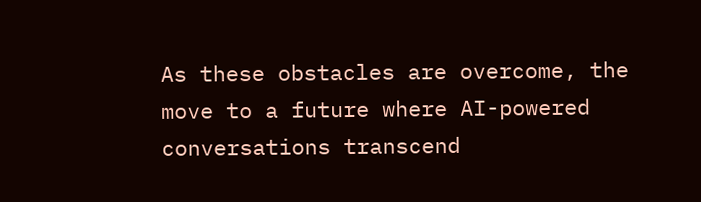As these obstacles are overcome, the move to a future where AI-powered conversations transcend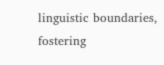linguistic boundaries, fostering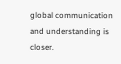global communication and understanding is closer.